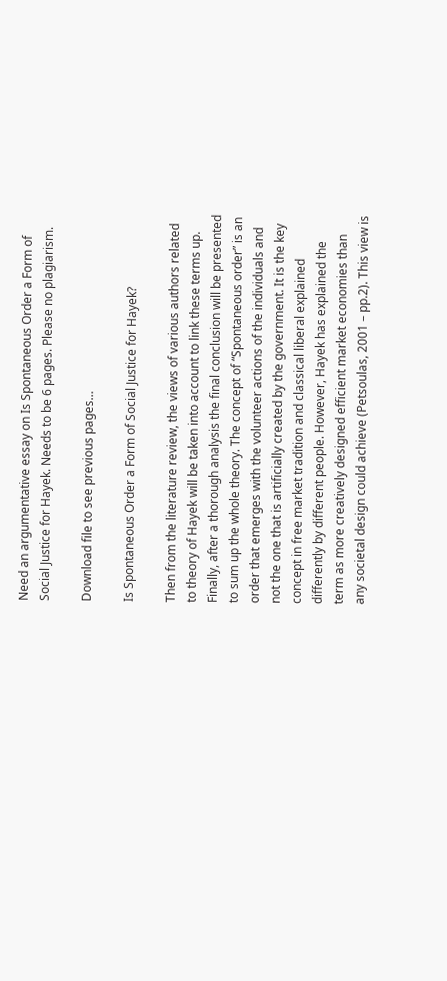Need an argumentative essay on Is Spontaneous Order a Form of Social Justice for Hayek. Needs to be 6 pages. Please no plagiarism.

Download file to see previous pages…

Is Spontaneous Order a Form of Social Justice for Hayek?

Then from the literature review, the views of various authors related to theory of Hayek will be taken into account to link these terms up. Finally, after a thorough analysis the final conclusion will be presented to sum up the whole theory. The concept of “Spontaneous order” is an order that emerges with the volunteer actions of the individuals and not the one that is artificially created by the government. It is the key concept in free market tradition and classical liberal explained differently by different people. However, Hayek has explained the term as more creatively designed efficient market economies than any societal design could achieve (Petsoulas, 2001 – pp.2). This view is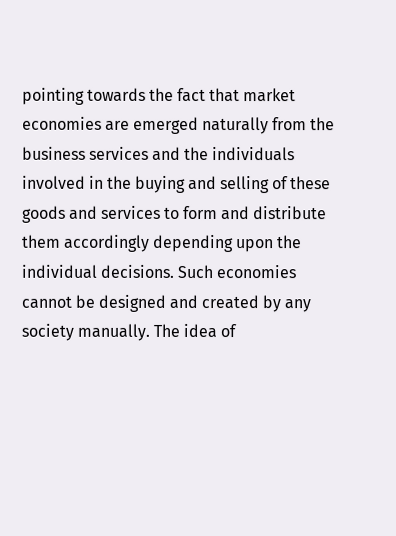pointing towards the fact that market economies are emerged naturally from the business services and the individuals involved in the buying and selling of these goods and services to form and distribute them accordingly depending upon the individual decisions. Such economies cannot be designed and created by any society manually. The idea of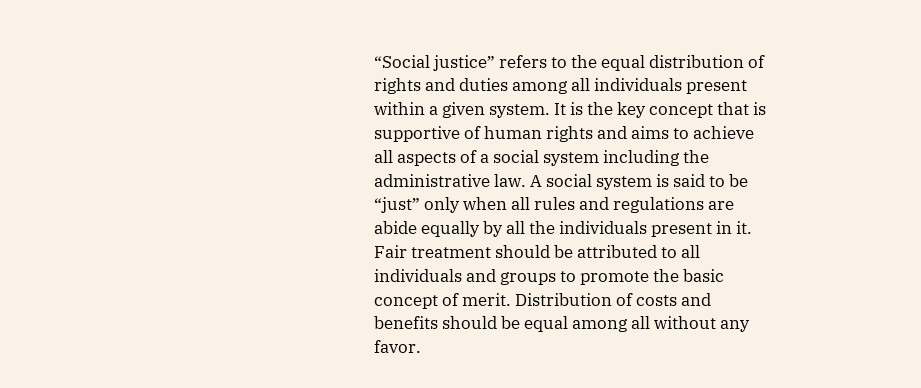“Social justice” refers to the equal distribution of rights and duties among all individuals present within a given system. It is the key concept that is supportive of human rights and aims to achieve all aspects of a social system including the administrative law. A social system is said to be “just” only when all rules and regulations are abide equally by all the individuals present in it. Fair treatment should be attributed to all individuals and groups to promote the basic concept of merit. Distribution of costs and benefits should be equal among all without any favor.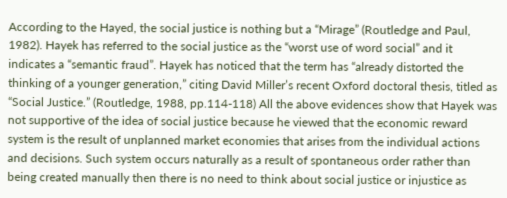According to the Hayed, the social justice is nothing but a “Mirage” (Routledge and Paul, 1982). Hayek has referred to the social justice as the “worst use of word social” and it indicates a “semantic fraud”. Hayek has noticed that the term has “already distorted the thinking of a younger generation,” citing David Miller’s recent Oxford doctoral thesis, titled as “Social Justice.” (Routledge, 1988, pp.114-118) All the above evidences show that Hayek was not supportive of the idea of social justice because he viewed that the economic reward system is the result of unplanned market economies that arises from the individual actions and decisions. Such system occurs naturally as a result of spontaneous order rather than being created manually then there is no need to think about social justice or injustice as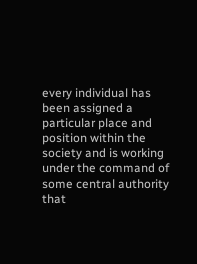every individual has been assigned a particular place and position within the society and is working under the command of some central authority that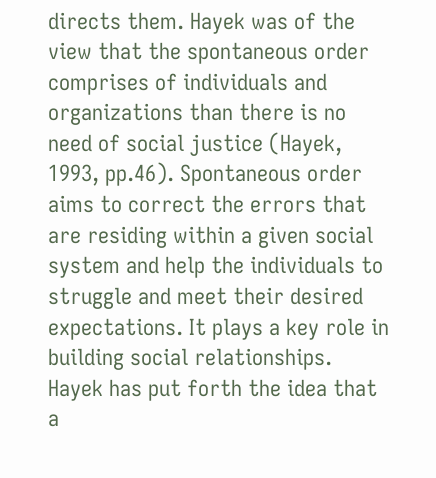directs them. Hayek was of the view that the spontaneous order comprises of individuals and organizations than there is no need of social justice (Hayek, 1993, pp.46). Spontaneous order aims to correct the errors that are residing within a given social system and help the individuals to struggle and meet their desired expectations. It plays a key role in building social relationships. Hayek has put forth the idea that a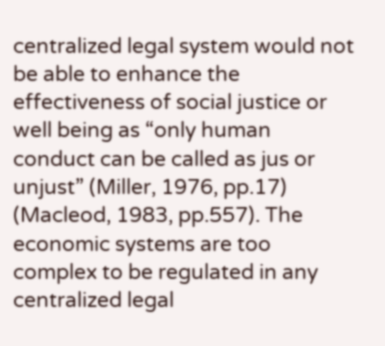centralized legal system would not be able to enhance the effectiveness of social justice or well being as “only human conduct can be called as jus or unjust” (Miller, 1976, pp.17) (Macleod, 1983, pp.557). The economic systems are too complex to be regulated in any centralized legal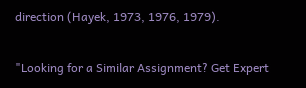direction (Hayek, 1973, 1976, 1979).

"Looking for a Similar Assignment? Get Expert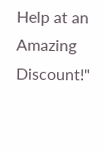Help at an Amazing Discount!"